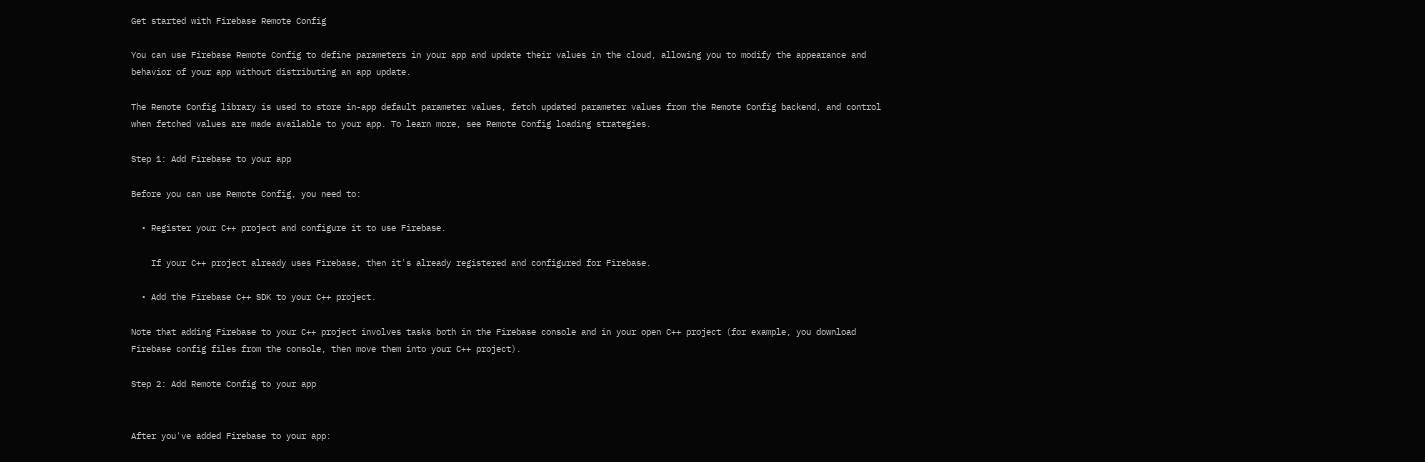Get started with Firebase Remote Config

You can use Firebase Remote Config to define parameters in your app and update their values in the cloud, allowing you to modify the appearance and behavior of your app without distributing an app update.

The Remote Config library is used to store in-app default parameter values, fetch updated parameter values from the Remote Config backend, and control when fetched values are made available to your app. To learn more, see Remote Config loading strategies.

Step 1: Add Firebase to your app

Before you can use Remote Config, you need to:

  • Register your C++ project and configure it to use Firebase.

    If your C++ project already uses Firebase, then it's already registered and configured for Firebase.

  • Add the Firebase C++ SDK to your C++ project.

Note that adding Firebase to your C++ project involves tasks both in the Firebase console and in your open C++ project (for example, you download Firebase config files from the console, then move them into your C++ project).

Step 2: Add Remote Config to your app


After you've added Firebase to your app: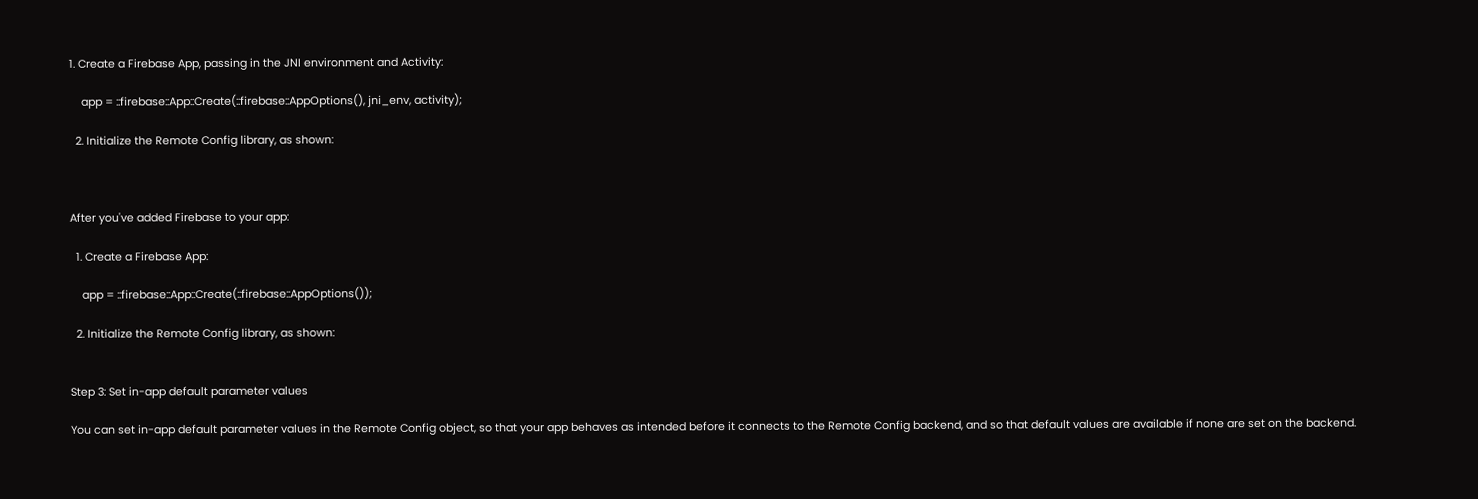1. Create a Firebase App, passing in the JNI environment and Activity:

    app = ::firebase::App::Create(::firebase::AppOptions(), jni_env, activity);

  2. Initialize the Remote Config library, as shown:



After you've added Firebase to your app:

  1. Create a Firebase App:

    app = ::firebase::App::Create(::firebase::AppOptions());

  2. Initialize the Remote Config library, as shown:


Step 3: Set in-app default parameter values

You can set in-app default parameter values in the Remote Config object, so that your app behaves as intended before it connects to the Remote Config backend, and so that default values are available if none are set on the backend.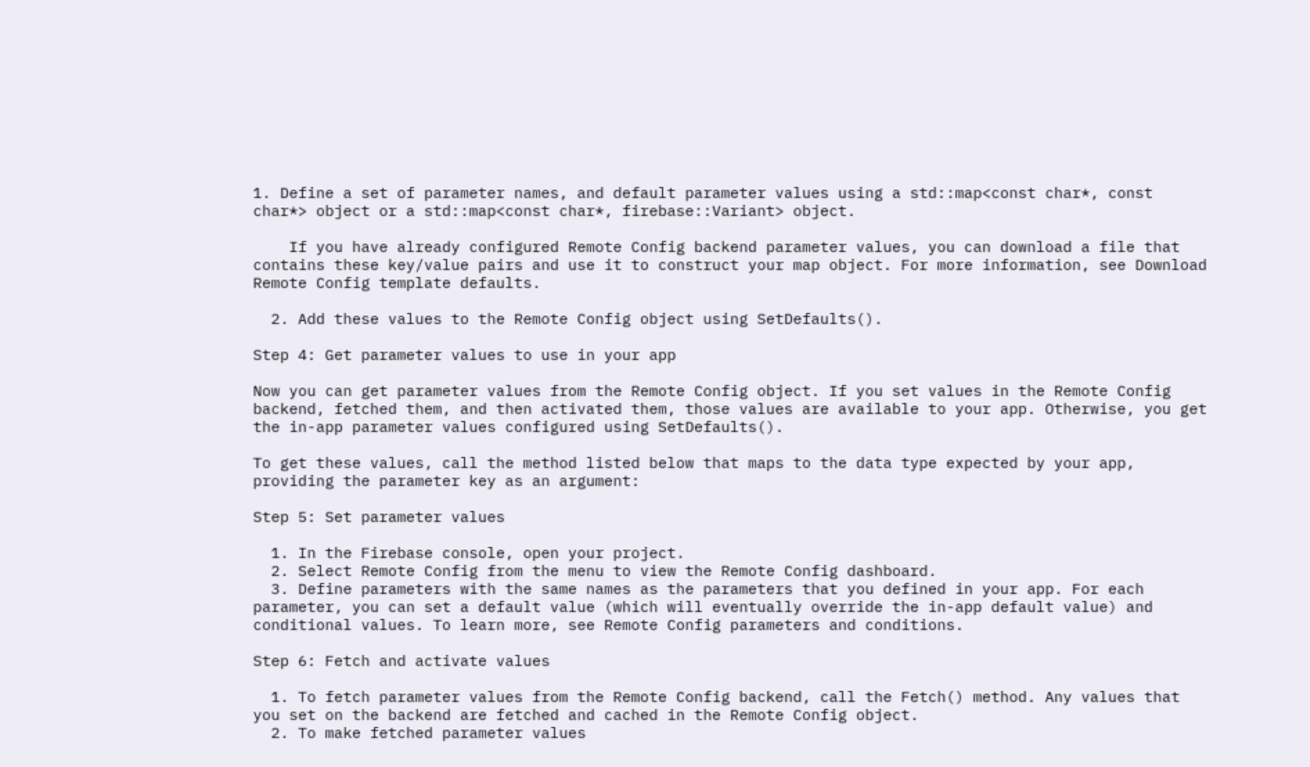1. Define a set of parameter names, and default parameter values using a std::map<const char*, const char*> object or a std::map<const char*, firebase::Variant> object.

    If you have already configured Remote Config backend parameter values, you can download a file that contains these key/value pairs and use it to construct your map object. For more information, see Download Remote Config template defaults.

  2. Add these values to the Remote Config object using SetDefaults().

Step 4: Get parameter values to use in your app

Now you can get parameter values from the Remote Config object. If you set values in the Remote Config backend, fetched them, and then activated them, those values are available to your app. Otherwise, you get the in-app parameter values configured using SetDefaults().

To get these values, call the method listed below that maps to the data type expected by your app, providing the parameter key as an argument:

Step 5: Set parameter values

  1. In the Firebase console, open your project.
  2. Select Remote Config from the menu to view the Remote Config dashboard.
  3. Define parameters with the same names as the parameters that you defined in your app. For each parameter, you can set a default value (which will eventually override the in-app default value) and conditional values. To learn more, see Remote Config parameters and conditions.

Step 6: Fetch and activate values

  1. To fetch parameter values from the Remote Config backend, call the Fetch() method. Any values that you set on the backend are fetched and cached in the Remote Config object.
  2. To make fetched parameter values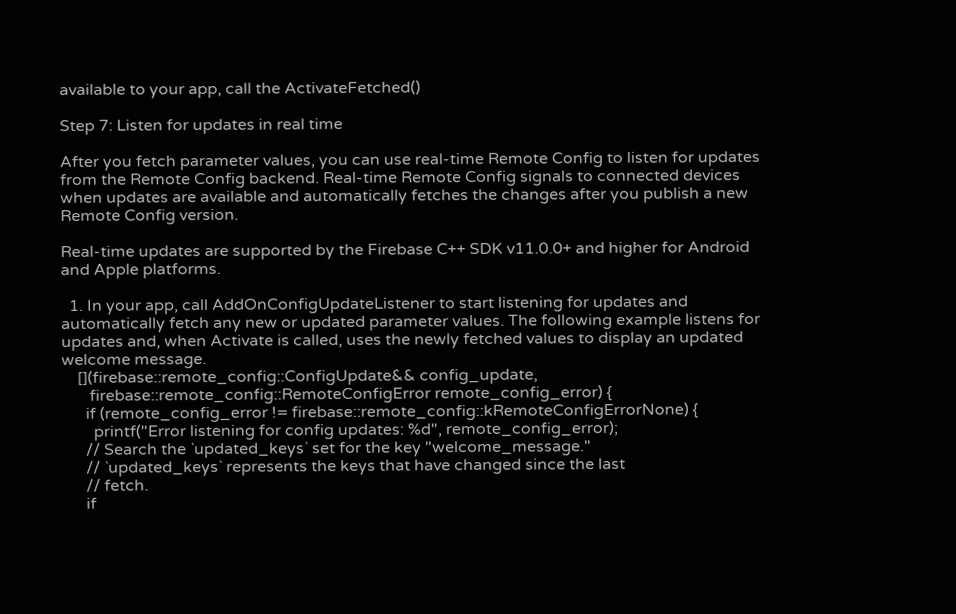available to your app, call the ActivateFetched()

Step 7: Listen for updates in real time

After you fetch parameter values, you can use real-time Remote Config to listen for updates from the Remote Config backend. Real-time Remote Config signals to connected devices when updates are available and automatically fetches the changes after you publish a new Remote Config version.

Real-time updates are supported by the Firebase C++ SDK v11.0.0+ and higher for Android and Apple platforms.

  1. In your app, call AddOnConfigUpdateListener to start listening for updates and automatically fetch any new or updated parameter values. The following example listens for updates and, when Activate is called, uses the newly fetched values to display an updated welcome message.
    [](firebase::remote_config::ConfigUpdate&& config_update,
       firebase::remote_config::RemoteConfigError remote_config_error) {
      if (remote_config_error != firebase::remote_config::kRemoteConfigErrorNone) {
        printf("Error listening for config updates: %d", remote_config_error);
      // Search the `updated_keys` set for the key "welcome_message."
      // `updated_keys` represents the keys that have changed since the last
      // fetch.
      if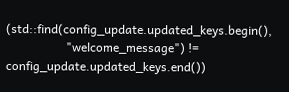(std::find(config_update.updated_keys.begin(),
                    "welcome_message") != config_update.updated_keys.end())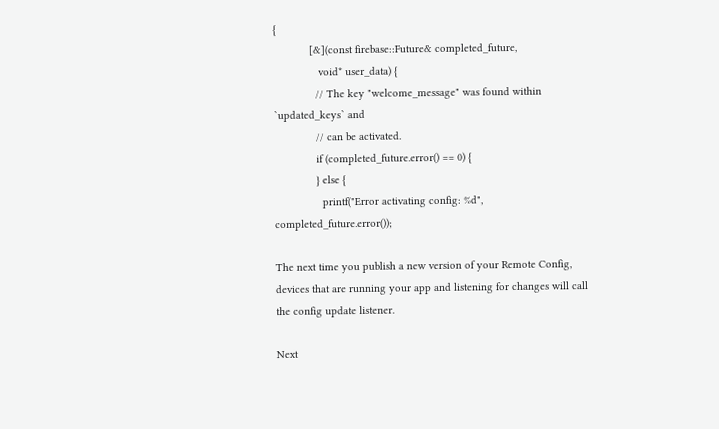{
            [&](const firebase::Future& completed_future,
               void* user_data) {
              // The key "welcome_message" was found within `updated_keys` and
              // can be activated.
              if (completed_future.error() == 0) {
              } else {
                printf("Error activating config: %d", completed_future.error());

The next time you publish a new version of your Remote Config, devices that are running your app and listening for changes will call the config update listener.

Next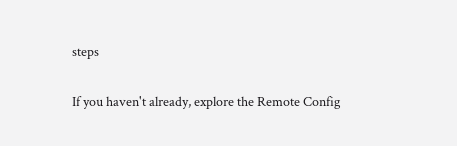steps

If you haven't already, explore the Remote Config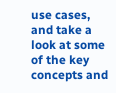use cases, and take a look at some of the key concepts and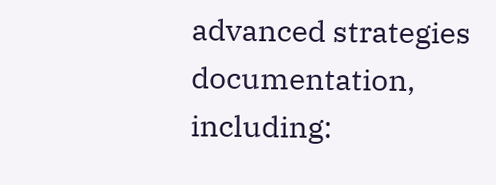advanced strategies documentation, including: